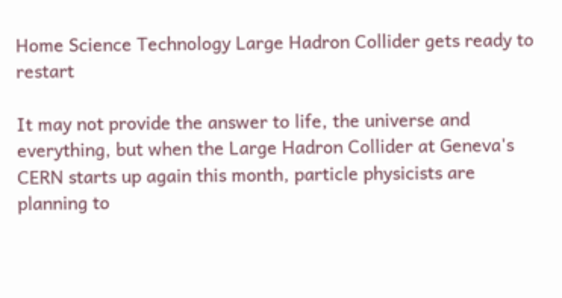Home Science Technology Large Hadron Collider gets ready to restart

It may not provide the answer to life, the universe and everything, but when the Large Hadron Collider at Geneva's CERN starts up again this month, particle physicists are planning to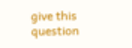give this question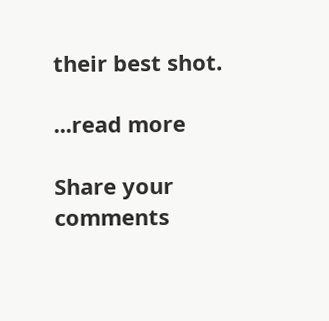their best shot.

...read more

Share your comments